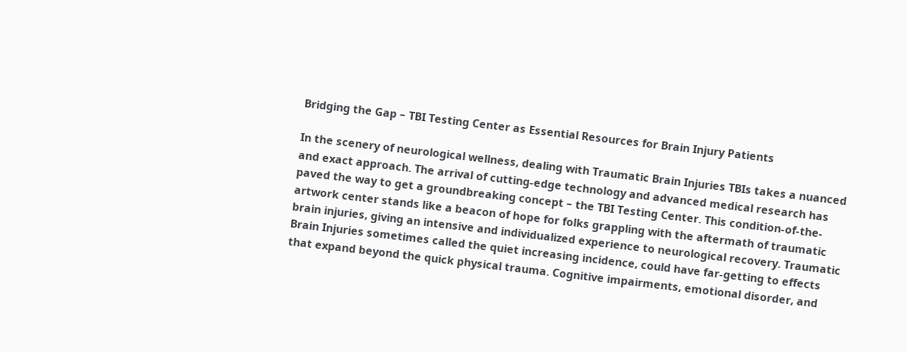Bridging the Gap – TBI Testing Center as Essential Resources for Brain Injury Patients

In the scenery of neurological wellness, dealing with Traumatic Brain Injuries TBIs takes a nuanced and exact approach. The arrival of cutting-edge technology and advanced medical research has paved the way to get a groundbreaking concept – the TBI Testing Center. This condition-of-the-artwork center stands like a beacon of hope for folks grappling with the aftermath of traumatic brain injuries, giving an intensive and individualized experience to neurological recovery. Traumatic Brain Injuries sometimes called the quiet increasing incidence, could have far-getting to effects that expand beyond the quick physical trauma. Cognitive impairments, emotional disorder, and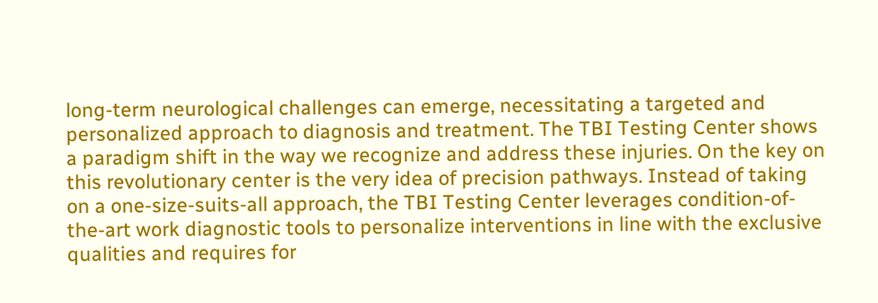long-term neurological challenges can emerge, necessitating a targeted and personalized approach to diagnosis and treatment. The TBI Testing Center shows a paradigm shift in the way we recognize and address these injuries. On the key on this revolutionary center is the very idea of precision pathways. Instead of taking on a one-size-suits-all approach, the TBI Testing Center leverages condition-of-the-art work diagnostic tools to personalize interventions in line with the exclusive qualities and requires for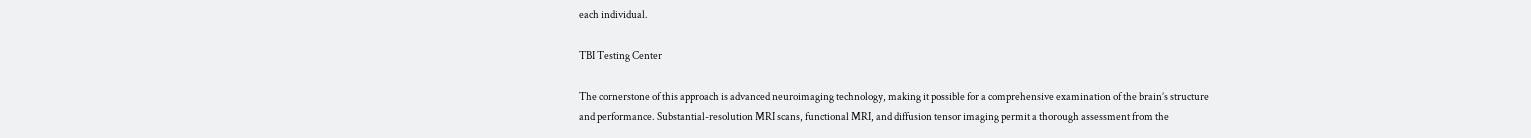each individual.

TBI Testing Center

The cornerstone of this approach is advanced neuroimaging technology, making it possible for a comprehensive examination of the brain’s structure and performance. Substantial-resolution MRI scans, functional MRI, and diffusion tensor imaging permit a thorough assessment from the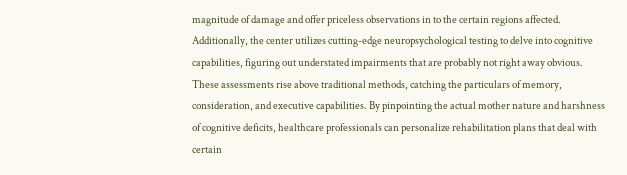magnitude of damage and offer priceless observations in to the certain regions affected. Additionally, the center utilizes cutting-edge neuropsychological testing to delve into cognitive capabilities, figuring out understated impairments that are probably not right away obvious. These assessments rise above traditional methods, catching the particulars of memory, consideration, and executive capabilities. By pinpointing the actual mother nature and harshness of cognitive deficits, healthcare professionals can personalize rehabilitation plans that deal with certain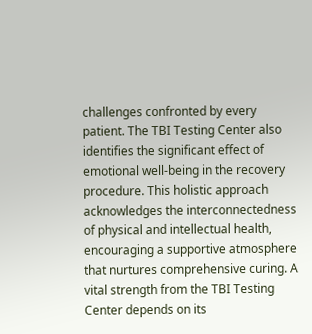challenges confronted by every patient. The TBI Testing Center also identifies the significant effect of emotional well-being in the recovery procedure. This holistic approach acknowledges the interconnectedness of physical and intellectual health, encouraging a supportive atmosphere that nurtures comprehensive curing. A vital strength from the TBI Testing Center depends on its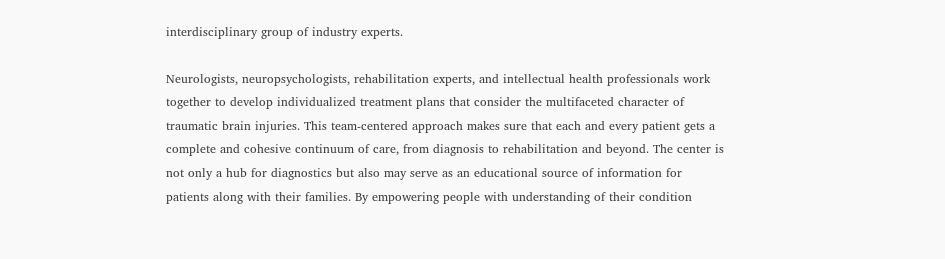interdisciplinary group of industry experts.

Neurologists, neuropsychologists, rehabilitation experts, and intellectual health professionals work together to develop individualized treatment plans that consider the multifaceted character of traumatic brain injuries. This team-centered approach makes sure that each and every patient gets a complete and cohesive continuum of care, from diagnosis to rehabilitation and beyond. The center is not only a hub for diagnostics but also may serve as an educational source of information for patients along with their families. By empowering people with understanding of their condition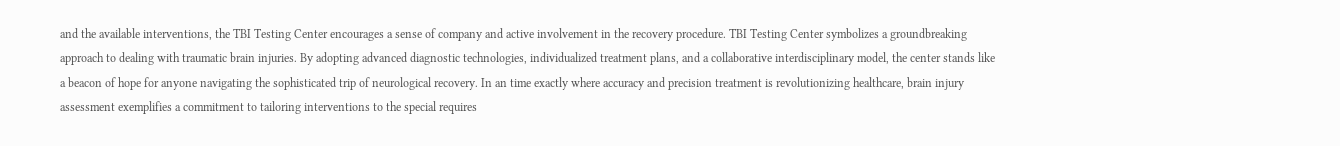and the available interventions, the TBI Testing Center encourages a sense of company and active involvement in the recovery procedure. TBI Testing Center symbolizes a groundbreaking approach to dealing with traumatic brain injuries. By adopting advanced diagnostic technologies, individualized treatment plans, and a collaborative interdisciplinary model, the center stands like a beacon of hope for anyone navigating the sophisticated trip of neurological recovery. In an time exactly where accuracy and precision treatment is revolutionizing healthcare, brain injury assessment exemplifies a commitment to tailoring interventions to the special requires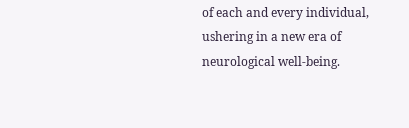of each and every individual, ushering in a new era of neurological well-being.